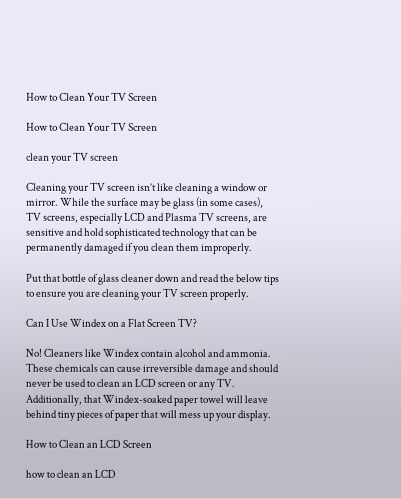How to Clean Your TV Screen

How to Clean Your TV Screen

clean your TV screen

Cleaning your TV screen isn’t like cleaning a window or mirror. While the surface may be glass (in some cases), TV screens, especially LCD and Plasma TV screens, are sensitive and hold sophisticated technology that can be permanently damaged if you clean them improperly.

Put that bottle of glass cleaner down and read the below tips to ensure you are cleaning your TV screen properly.

Can I Use Windex on a Flat Screen TV?

No! Cleaners like Windex contain alcohol and ammonia. These chemicals can cause irreversible damage and should never be used to clean an LCD screen or any TV. Additionally, that Windex-soaked paper towel will leave behind tiny pieces of paper that will mess up your display.

How to Clean an LCD Screen

how to clean an LCD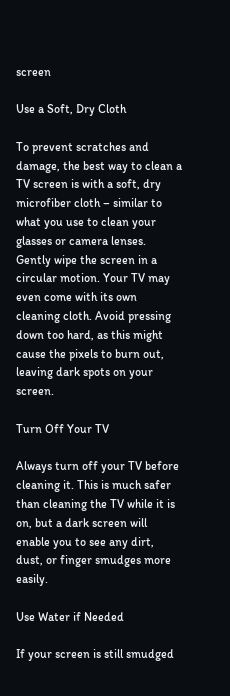screen

Use a Soft, Dry Cloth

To prevent scratches and damage, the best way to clean a TV screen is with a soft, dry microfiber cloth – similar to what you use to clean your glasses or camera lenses. Gently wipe the screen in a circular motion. Your TV may even come with its own cleaning cloth. Avoid pressing down too hard, as this might cause the pixels to burn out, leaving dark spots on your screen.

Turn Off Your TV

Always turn off your TV before cleaning it. This is much safer than cleaning the TV while it is on, but a dark screen will enable you to see any dirt, dust, or finger smudges more easily.

Use Water if Needed

If your screen is still smudged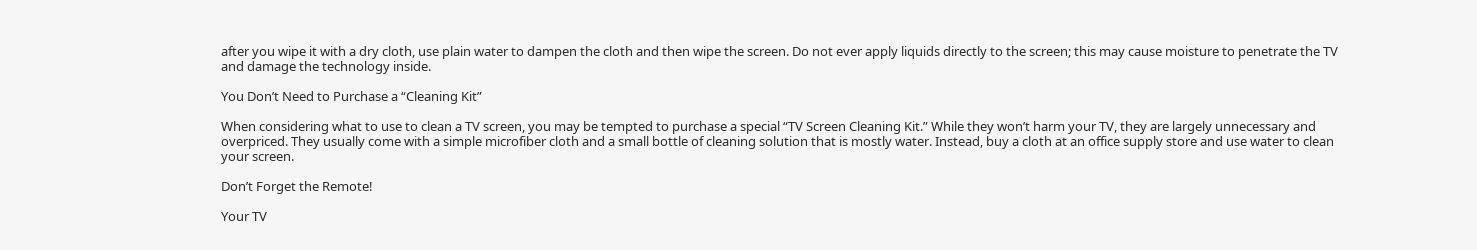after you wipe it with a dry cloth, use plain water to dampen the cloth and then wipe the screen. Do not ever apply liquids directly to the screen; this may cause moisture to penetrate the TV and damage the technology inside.

You Don’t Need to Purchase a “Cleaning Kit”

When considering what to use to clean a TV screen, you may be tempted to purchase a special “TV Screen Cleaning Kit.” While they won’t harm your TV, they are largely unnecessary and overpriced. They usually come with a simple microfiber cloth and a small bottle of cleaning solution that is mostly water. Instead, buy a cloth at an office supply store and use water to clean your screen.

Don’t Forget the Remote!

Your TV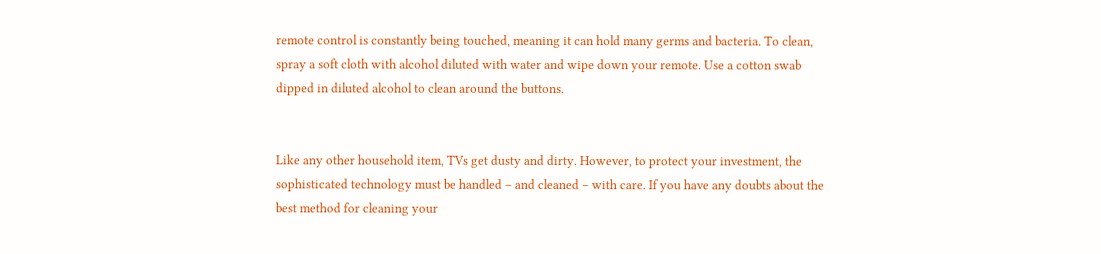remote control is constantly being touched, meaning it can hold many germs and bacteria. To clean, spray a soft cloth with alcohol diluted with water and wipe down your remote. Use a cotton swab dipped in diluted alcohol to clean around the buttons.


Like any other household item, TVs get dusty and dirty. However, to protect your investment, the sophisticated technology must be handled – and cleaned – with care. If you have any doubts about the best method for cleaning your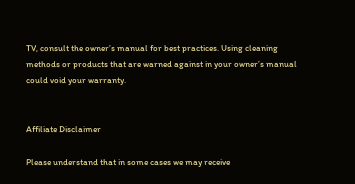TV, consult the owner’s manual for best practices. Using cleaning methods or products that are warned against in your owner’s manual could void your warranty.


Affiliate Disclaimer

Please understand that in some cases we may receive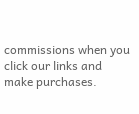commissions when you click our links and make purchases.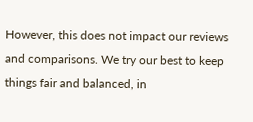However, this does not impact our reviews and comparisons. We try our best to keep things fair and balanced, in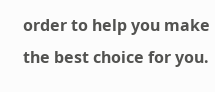order to help you make the best choice for you.